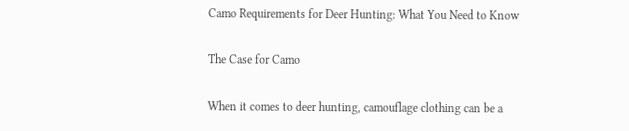Camo Requirements for Deer Hunting: What You Need to Know

The Case for Camo

When it comes to deer hunting, camouflage clothing can be a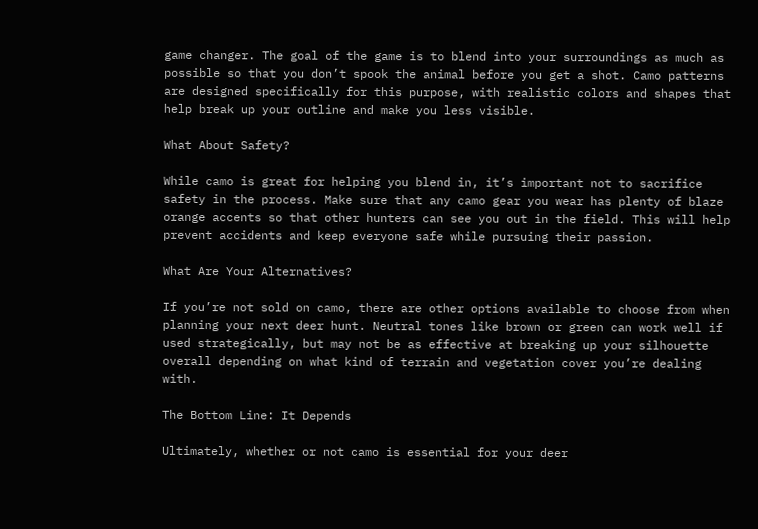game changer. The goal of the game is to blend into your surroundings as much as possible so that you don’t spook the animal before you get a shot. Camo patterns are designed specifically for this purpose, with realistic colors and shapes that help break up your outline and make you less visible.

What About Safety?

While camo is great for helping you blend in, it’s important not to sacrifice safety in the process. Make sure that any camo gear you wear has plenty of blaze orange accents so that other hunters can see you out in the field. This will help prevent accidents and keep everyone safe while pursuing their passion.

What Are Your Alternatives?

If you’re not sold on camo, there are other options available to choose from when planning your next deer hunt. Neutral tones like brown or green can work well if used strategically, but may not be as effective at breaking up your silhouette overall depending on what kind of terrain and vegetation cover you’re dealing with.

The Bottom Line: It Depends

Ultimately, whether or not camo is essential for your deer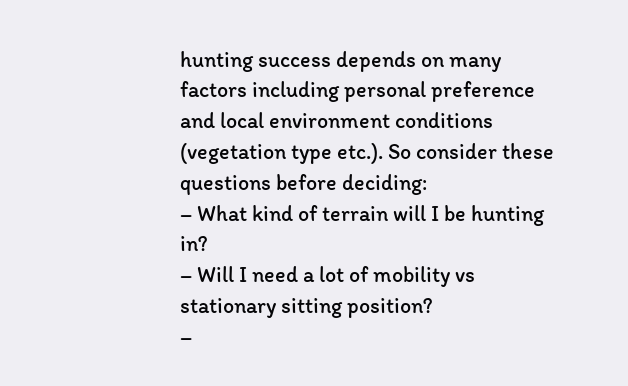hunting success depends on many factors including personal preference and local environment conditions (vegetation type etc.). So consider these questions before deciding:
– What kind of terrain will I be hunting in?
– Will I need a lot of mobility vs stationary sitting position?
–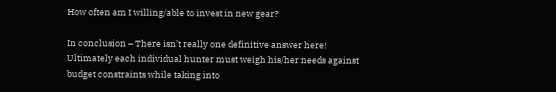How often am I willing/able to invest in new gear?

In conclusion – There isn’t really one definitive answer here! Ultimately each individual hunter must weigh his/her needs against budget constraints while taking into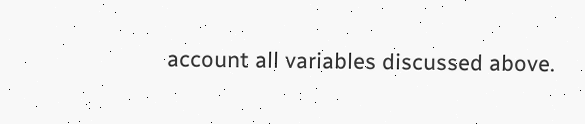account all variables discussed above.